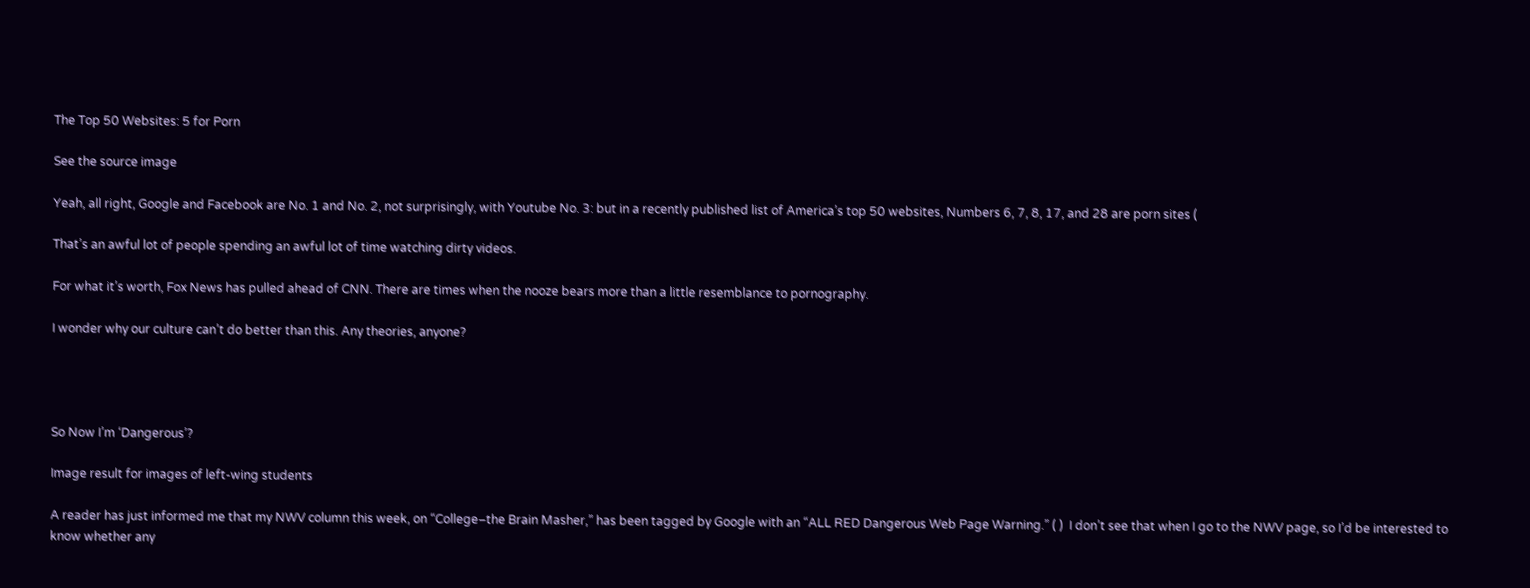The Top 50 Websites: 5 for Porn

See the source image

Yeah, all right, Google and Facebook are No. 1 and No. 2, not surprisingly, with Youtube No. 3: but in a recently published list of America’s top 50 websites, Numbers 6, 7, 8, 17, and 28 are porn sites (

That’s an awful lot of people spending an awful lot of time watching dirty videos.

For what it’s worth, Fox News has pulled ahead of CNN. There are times when the nooze bears more than a little resemblance to pornography.

I wonder why our culture can’t do better than this. Any theories, anyone?




So Now I’m ‘Dangerous’?

Image result for images of left-wing students

A reader has just informed me that my NWV column this week, on “College–the Brain Masher,” has been tagged by Google with an “ALL RED Dangerous Web Page Warning.” ( )  I don’t see that when I go to the NWV page, so I’d be interested to know whether any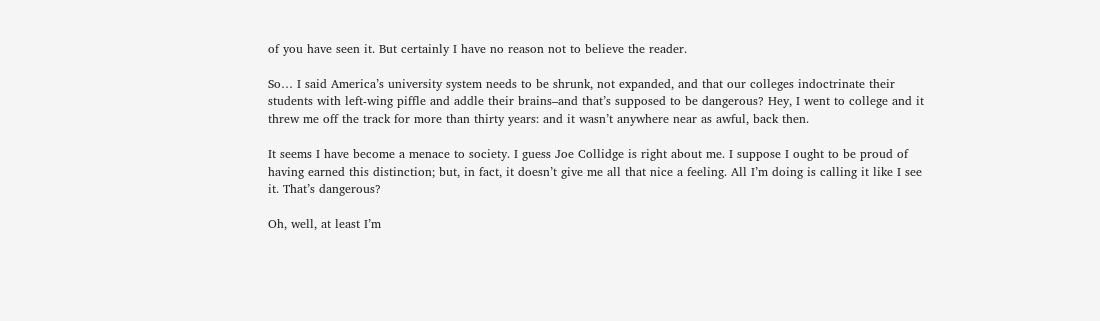of you have seen it. But certainly I have no reason not to believe the reader.

So… I said America’s university system needs to be shrunk, not expanded, and that our colleges indoctrinate their students with left-wing piffle and addle their brains–and that’s supposed to be dangerous? Hey, I went to college and it threw me off the track for more than thirty years: and it wasn’t anywhere near as awful, back then.

It seems I have become a menace to society. I guess Joe Collidge is right about me. I suppose I ought to be proud of having earned this distinction; but, in fact, it doesn’t give me all that nice a feeling. All I’m doing is calling it like I see it. That’s dangerous?

Oh, well, at least I’m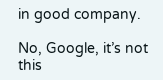in good company.

No, Google, it’s not this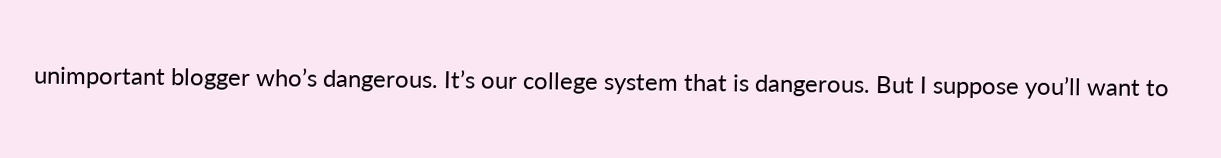unimportant blogger who’s dangerous. It’s our college system that is dangerous. But I suppose you’ll want to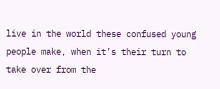live in the world these confused young people make, when it’s their turn to take over from the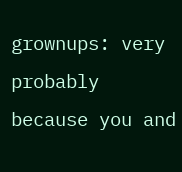grownups: very probably because you and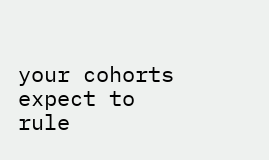your cohorts expect to rule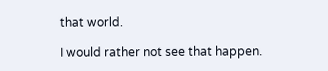that world.

I would rather not see that happen.